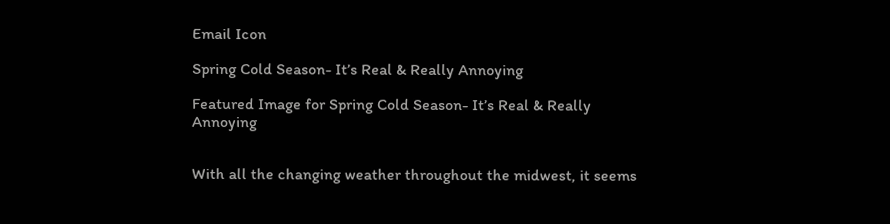Email Icon

Spring Cold Season- It’s Real & Really Annoying

Featured Image for Spring Cold Season- It’s Real & Really Annoying


With all the changing weather throughout the midwest, it seems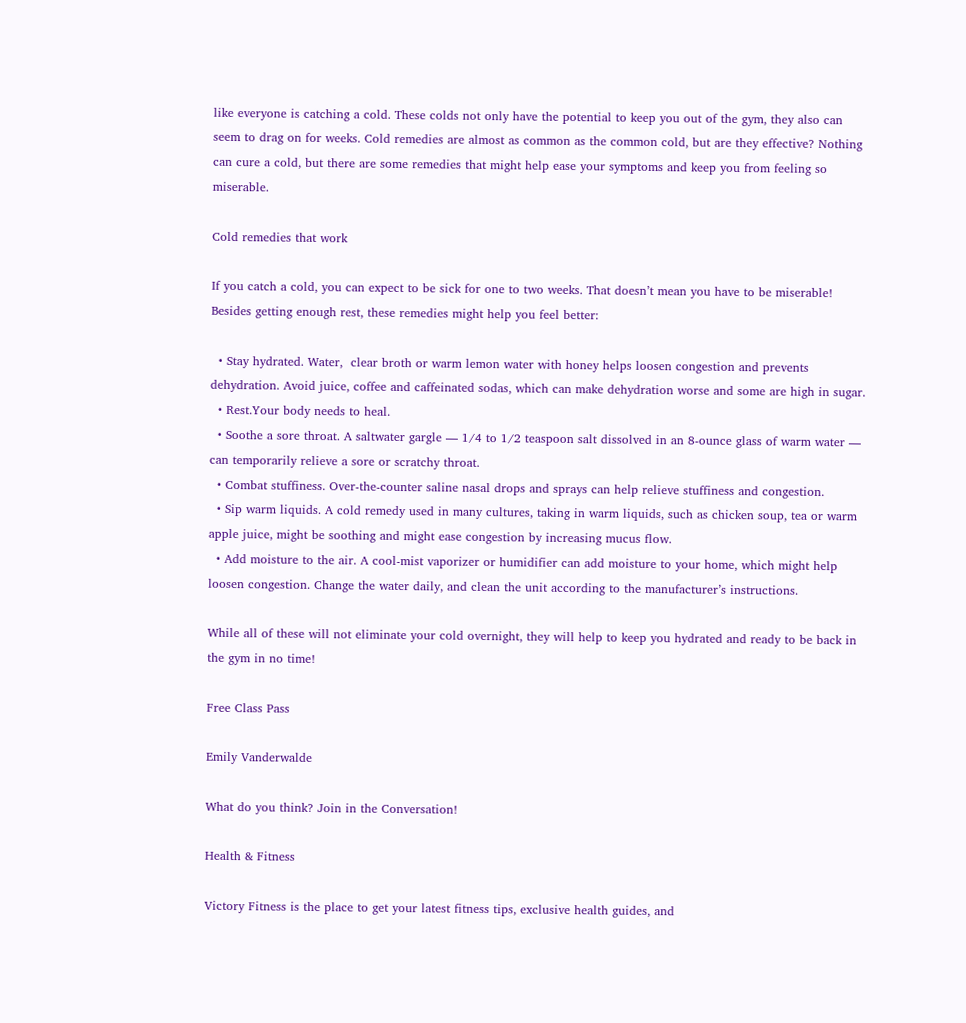like everyone is catching a cold. These colds not only have the potential to keep you out of the gym, they also can seem to drag on for weeks. Cold remedies are almost as common as the common cold, but are they effective? Nothing can cure a cold, but there are some remedies that might help ease your symptoms and keep you from feeling so miserable.

Cold remedies that work

If you catch a cold, you can expect to be sick for one to two weeks. That doesn’t mean you have to be miserable! Besides getting enough rest, these remedies might help you feel better:

  • Stay hydrated. Water,  clear broth or warm lemon water with honey helps loosen congestion and prevents dehydration. Avoid juice, coffee and caffeinated sodas, which can make dehydration worse and some are high in sugar.
  • Rest.Your body needs to heal.
  • Soothe a sore throat. A saltwater gargle — 1/4 to 1/2 teaspoon salt dissolved in an 8-ounce glass of warm water — can temporarily relieve a sore or scratchy throat.
  • Combat stuffiness. Over-the-counter saline nasal drops and sprays can help relieve stuffiness and congestion.
  • Sip warm liquids. A cold remedy used in many cultures, taking in warm liquids, such as chicken soup, tea or warm apple juice, might be soothing and might ease congestion by increasing mucus flow.
  • Add moisture to the air. A cool-mist vaporizer or humidifier can add moisture to your home, which might help loosen congestion. Change the water daily, and clean the unit according to the manufacturer’s instructions.

While all of these will not eliminate your cold overnight, they will help to keep you hydrated and ready to be back in the gym in no time!

Free Class Pass

Emily Vanderwalde

What do you think? Join in the Conversation!

Health & Fitness

Victory Fitness is the place to get your latest fitness tips, exclusive health guides, and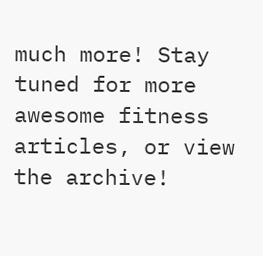much more! Stay tuned for more awesome fitness articles, or view the archive!